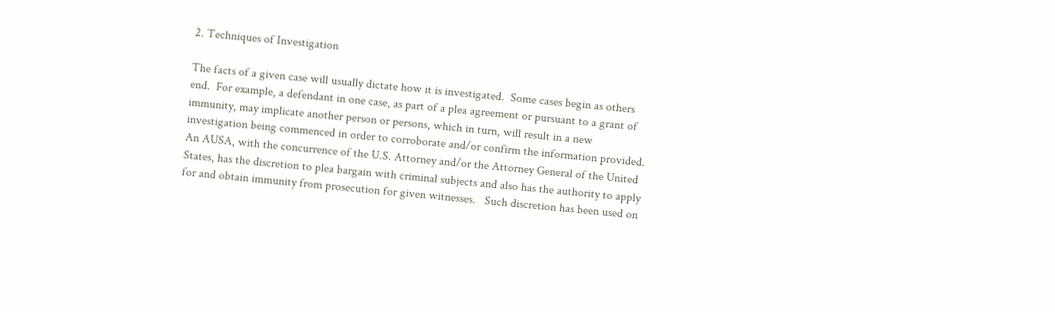2. Techniques of Investigation

The facts of a given case will usually dictate how it is investigated.  Some cases begin as others end.  For example, a defendant in one case, as part of a plea agreement or pursuant to a grant of immunity, may implicate another person or persons, which in turn, will result in a new investigation being commenced in order to corroborate and/or confirm the information provided.  An AUSA, with the concurrence of the U.S. Attorney and/or the Attorney General of the United States, has the discretion to plea bargain with criminal subjects and also has the authority to apply for and obtain immunity from prosecution for given witnesses.   Such discretion has been used on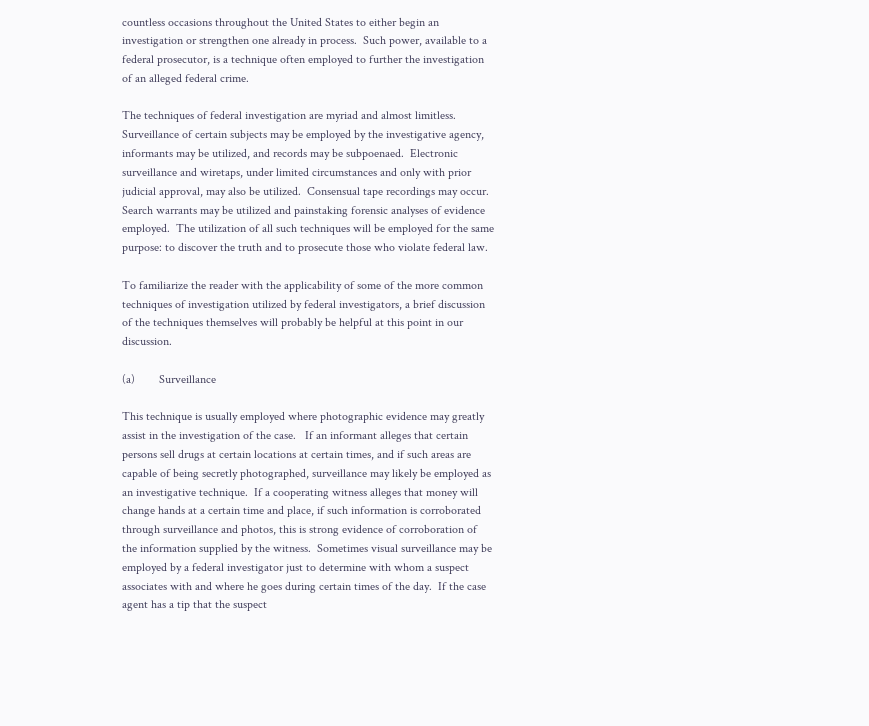countless occasions throughout the United States to either begin an investigation or strengthen one already in process.  Such power, available to a federal prosecutor, is a technique often employed to further the investigation of an alleged federal crime.

The techniques of federal investigation are myriad and almost limitless.  Surveillance of certain subjects may be employed by the investigative agency, informants may be utilized, and records may be subpoenaed.  Electronic surveillance and wiretaps, under limited circumstances and only with prior judicial approval, may also be utilized.  Consensual tape recordings may occur.  Search warrants may be utilized and painstaking forensic analyses of evidence employed.  The utilization of all such techniques will be employed for the same purpose: to discover the truth and to prosecute those who violate federal law.

To familiarize the reader with the applicability of some of the more common techniques of investigation utilized by federal investigators, a brief discussion of the techniques themselves will probably be helpful at this point in our discussion.

(a)        Surveillance

This technique is usually employed where photographic evidence may greatly assist in the investigation of the case.   If an informant alleges that certain persons sell drugs at certain locations at certain times, and if such areas are capable of being secretly photographed, surveillance may likely be employed as an investigative technique.  If a cooperating witness alleges that money will change hands at a certain time and place, if such information is corroborated through surveillance and photos, this is strong evidence of corroboration of the information supplied by the witness.  Sometimes visual surveillance may be employed by a federal investigator just to determine with whom a suspect associates with and where he goes during certain times of the day.  If the case agent has a tip that the suspect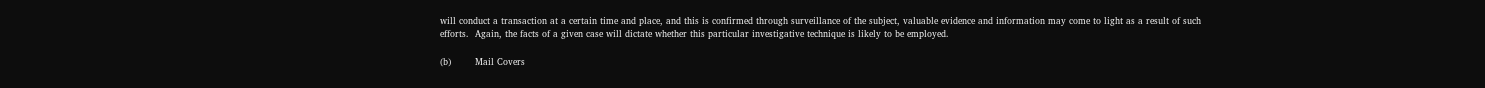will conduct a transaction at a certain time and place, and this is confirmed through surveillance of the subject, valuable evidence and information may come to light as a result of such efforts.  Again, the facts of a given case will dictate whether this particular investigative technique is likely to be employed.

(b)        Mail Covers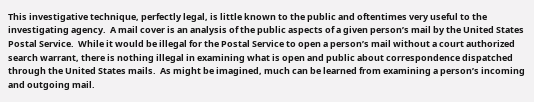This investigative technique, perfectly legal, is little known to the public and oftentimes very useful to the investigating agency.  A mail cover is an analysis of the public aspects of a given person’s mail by the United States Postal Service.  While it would be illegal for the Postal Service to open a person’s mail without a court authorized search warrant, there is nothing illegal in examining what is open and public about correspondence dispatched through the United States mails.  As might be imagined, much can be learned from examining a person’s incoming and outgoing mail.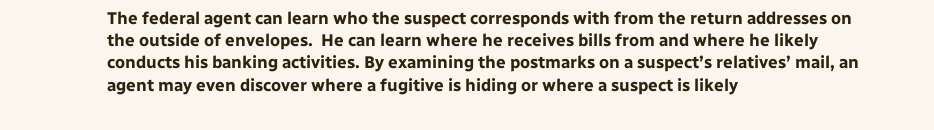The federal agent can learn who the suspect corresponds with from the return addresses on the outside of envelopes.  He can learn where he receives bills from and where he likely conducts his banking activities. By examining the postmarks on a suspect’s relatives’ mail, an agent may even discover where a fugitive is hiding or where a suspect is likely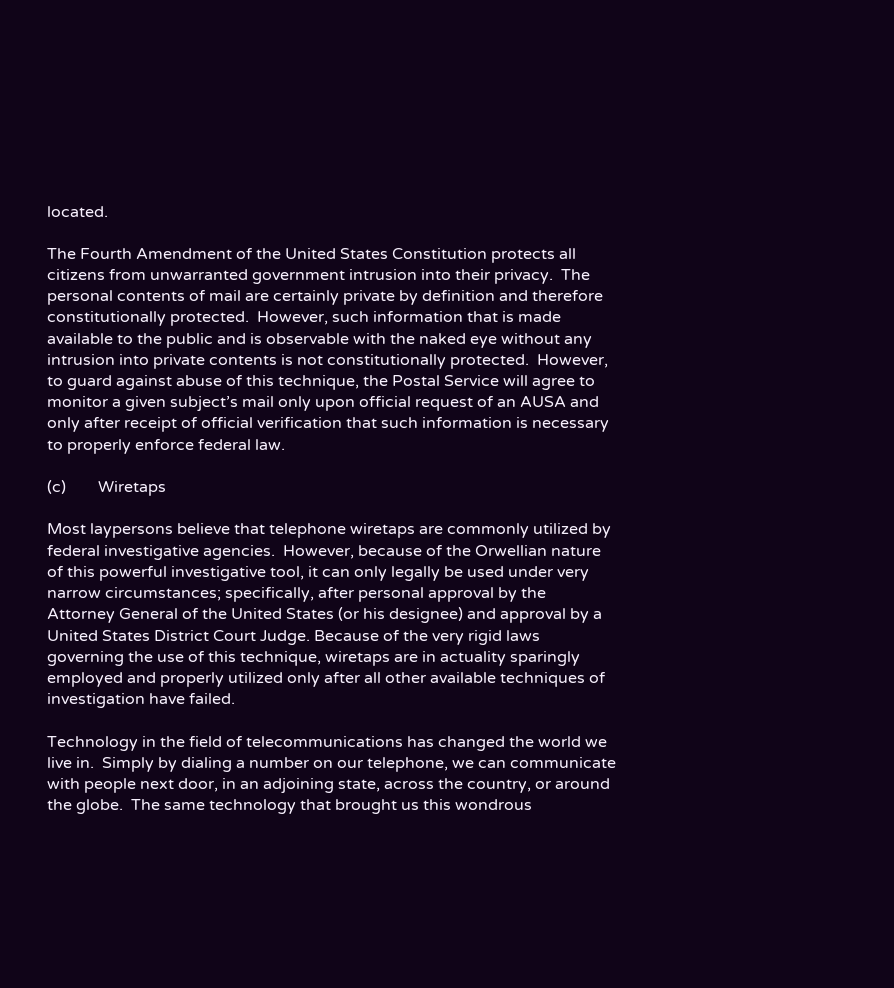located.

The Fourth Amendment of the United States Constitution protects all citizens from unwarranted government intrusion into their privacy.  The personal contents of mail are certainly private by definition and therefore constitutionally protected.  However, such information that is made available to the public and is observable with the naked eye without any intrusion into private contents is not constitutionally protected.  However, to guard against abuse of this technique, the Postal Service will agree to monitor a given subject’s mail only upon official request of an AUSA and only after receipt of official verification that such information is necessary to properly enforce federal law.

(c)        Wiretaps

Most laypersons believe that telephone wiretaps are commonly utilized by federal investigative agencies.  However, because of the Orwellian nature of this powerful investigative tool, it can only legally be used under very narrow circumstances; specifically, after personal approval by the Attorney General of the United States (or his designee) and approval by a United States District Court Judge. Because of the very rigid laws governing the use of this technique, wiretaps are in actuality sparingly employed and properly utilized only after all other available techniques of investigation have failed.

Technology in the field of telecommunications has changed the world we live in.  Simply by dialing a number on our telephone, we can communicate with people next door, in an adjoining state, across the country, or around the globe.  The same technology that brought us this wondrous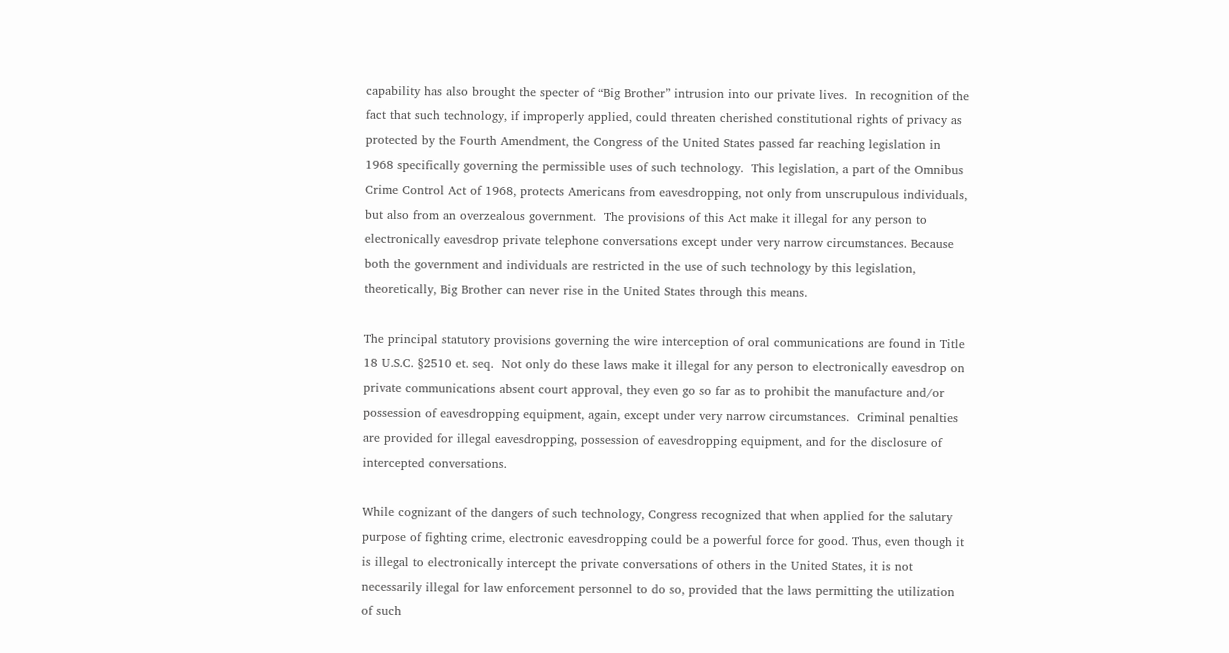capability has also brought the specter of “Big Brother” intrusion into our private lives.  In recognition of the fact that such technology, if improperly applied, could threaten cherished constitutional rights of privacy as protected by the Fourth Amendment, the Congress of the United States passed far reaching legislation in 1968 specifically governing the permissible uses of such technology.  This legislation, a part of the Omnibus Crime Control Act of 1968, protects Americans from eavesdropping, not only from unscrupulous individuals, but also from an overzealous government.  The provisions of this Act make it illegal for any person to electronically eavesdrop private telephone conversations except under very narrow circumstances. Because both the government and individuals are restricted in the use of such technology by this legislation, theoretically, Big Brother can never rise in the United States through this means.

The principal statutory provisions governing the wire interception of oral communications are found in Title 18 U.S.C. §2510 et. seq.  Not only do these laws make it illegal for any person to electronically eavesdrop on private communications absent court approval, they even go so far as to prohibit the manufacture and/or possession of eavesdropping equipment, again, except under very narrow circumstances.  Criminal penalties are provided for illegal eavesdropping, possession of eavesdropping equipment, and for the disclosure of intercepted conversations.

While cognizant of the dangers of such technology, Congress recognized that when applied for the salutary purpose of fighting crime, electronic eavesdropping could be a powerful force for good. Thus, even though it is illegal to electronically intercept the private conversations of others in the United States, it is not necessarily illegal for law enforcement personnel to do so, provided that the laws permitting the utilization of such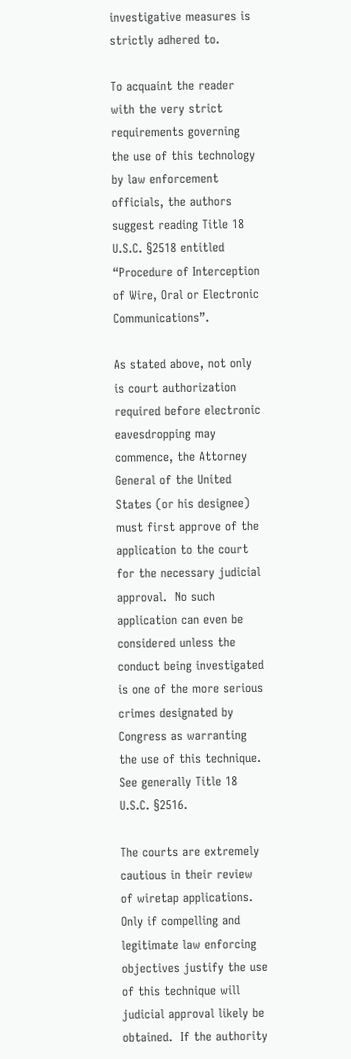investigative measures is strictly adhered to.

To acquaint the reader with the very strict requirements governing the use of this technology by law enforcement officials, the authors suggest reading Title 18 U.S.C. §2518 entitled “Procedure of Interception of Wire, Oral or Electronic Communications”.

As stated above, not only is court authorization required before electronic eavesdropping may commence, the Attorney General of the United States (or his designee) must first approve of the application to the court for the necessary judicial approval.  No such application can even be considered unless the conduct being investigated is one of the more serious crimes designated by Congress as warranting the use of this technique.  See generally Title 18 U.S.C. §2516.

The courts are extremely cautious in their review of wiretap applications.  Only if compelling and legitimate law enforcing objectives justify the use of this technique will judicial approval likely be obtained.  If the authority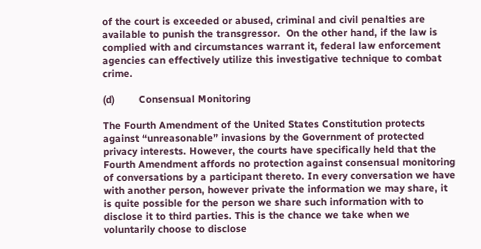of the court is exceeded or abused, criminal and civil penalties are available to punish the transgressor.  On the other hand, if the law is complied with and circumstances warrant it, federal law enforcement agencies can effectively utilize this investigative technique to combat crime.

(d)        Consensual Monitoring

The Fourth Amendment of the United States Constitution protects against “unreasonable” invasions by the Government of protected privacy interests. However, the courts have specifically held that the Fourth Amendment affords no protection against consensual monitoring of conversations by a participant thereto. In every conversation we have with another person, however private the information we may share, it is quite possible for the person we share such information with to disclose it to third parties. This is the chance we take when we voluntarily choose to disclose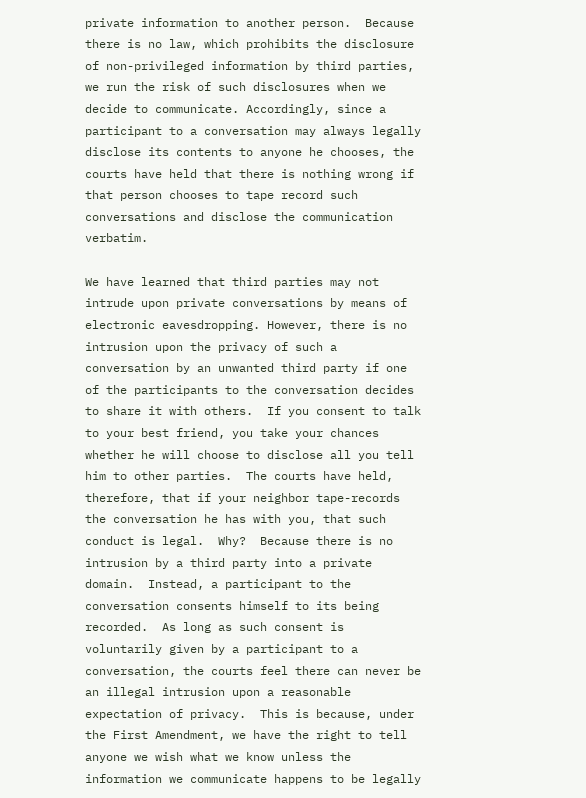private information to another person.  Because there is no law, which prohibits the disclosure of non-privileged information by third parties, we run the risk of such disclosures when we decide to communicate. Accordingly, since a participant to a conversation may always legally disclose its contents to anyone he chooses, the courts have held that there is nothing wrong if that person chooses to tape record such conversations and disclose the communication verbatim.

We have learned that third parties may not intrude upon private conversations by means of electronic eavesdropping. However, there is no intrusion upon the privacy of such a conversation by an unwanted third party if one of the participants to the conversation decides to share it with others.  If you consent to talk to your best friend, you take your chances whether he will choose to disclose all you tell him to other parties.  The courts have held, therefore, that if your neighbor tape-records the conversation he has with you, that such conduct is legal.  Why?  Because there is no intrusion by a third party into a private domain.  Instead, a participant to the conversation consents himself to its being recorded.  As long as such consent is voluntarily given by a participant to a conversation, the courts feel there can never be an illegal intrusion upon a reasonable expectation of privacy.  This is because, under the First Amendment, we have the right to tell anyone we wish what we know unless the information we communicate happens to be legally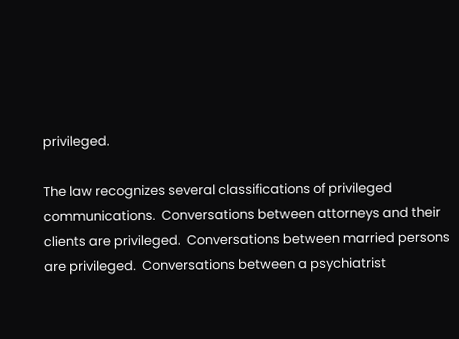privileged.

The law recognizes several classifications of privileged communications.  Conversations between attorneys and their clients are privileged.  Conversations between married persons are privileged.  Conversations between a psychiatrist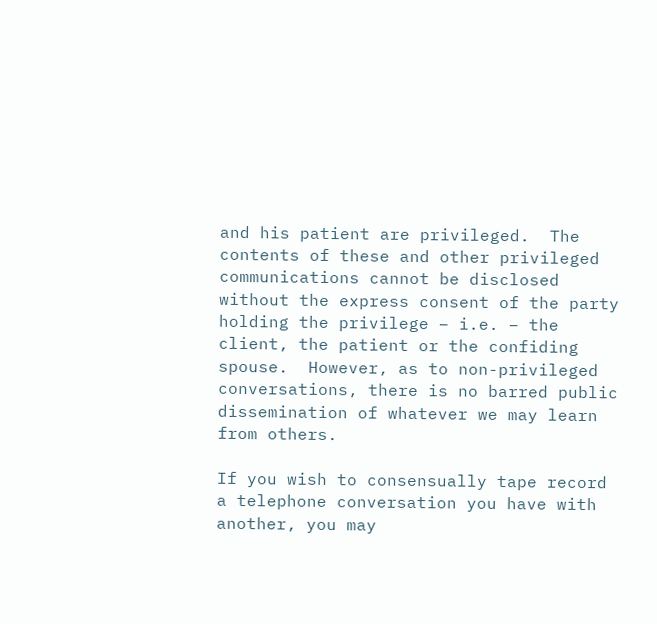and his patient are privileged.  The contents of these and other privileged communications cannot be disclosed without the express consent of the party holding the privilege – i.e. – the client, the patient or the confiding spouse.  However, as to non-privileged conversations, there is no barred public dissemination of whatever we may learn from others.

If you wish to consensually tape record a telephone conversation you have with another, you may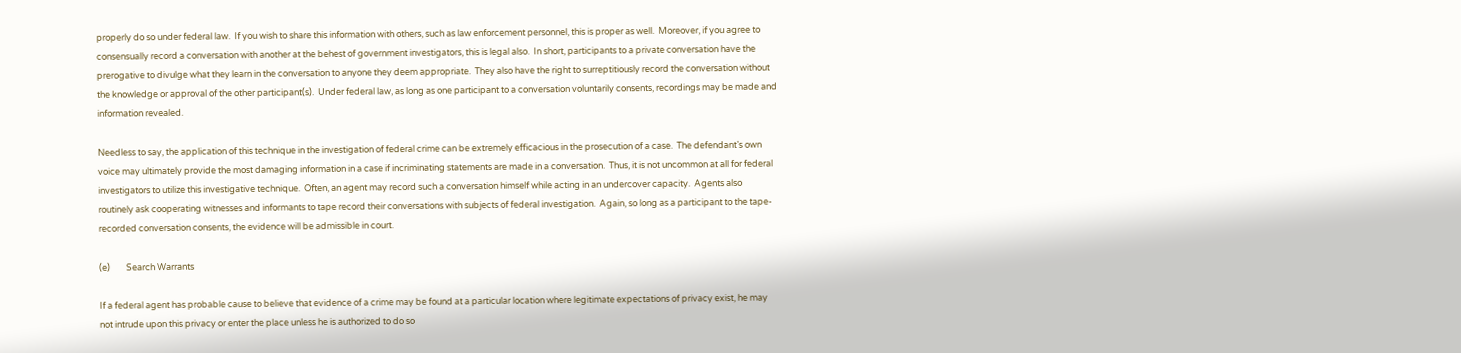properly do so under federal law.  If you wish to share this information with others, such as law enforcement personnel, this is proper as well.  Moreover, if you agree to consensually record a conversation with another at the behest of government investigators, this is legal also.  In short, participants to a private conversation have the prerogative to divulge what they learn in the conversation to anyone they deem appropriate.  They also have the right to surreptitiously record the conversation without the knowledge or approval of the other participant(s).  Under federal law, as long as one participant to a conversation voluntarily consents, recordings may be made and information revealed.

Needless to say, the application of this technique in the investigation of federal crime can be extremely efficacious in the prosecution of a case.  The defendant’s own voice may ultimately provide the most damaging information in a case if incriminating statements are made in a conversation.  Thus, it is not uncommon at all for federal investigators to utilize this investigative technique.  Often, an agent may record such a conversation himself while acting in an undercover capacity.  Agents also routinely ask cooperating witnesses and informants to tape record their conversations with subjects of federal investigation.  Again, so long as a participant to the tape-recorded conversation consents, the evidence will be admissible in court.

(e)        Search Warrants

If a federal agent has probable cause to believe that evidence of a crime may be found at a particular location where legitimate expectations of privacy exist, he may not intrude upon this privacy or enter the place unless he is authorized to do so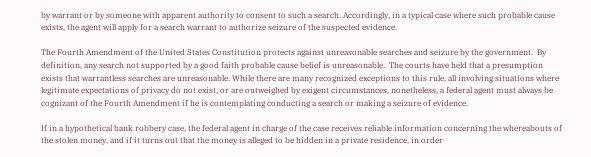by warrant or by someone with apparent authority to consent to such a search. Accordingly, in a typical case where such probable cause exists, the agent will apply for a search warrant to authorize seizure of the suspected evidence.

The Fourth Amendment of the United States Constitution protects against unreasonable searches and seizure by the government.  By definition, any search not supported by a good faith probable cause belief is unreasonable.  The courts have held that a presumption exists that warrantless searches are unreasonable. While there are many recognized exceptions to this rule, all involving situations where legitimate expectations of privacy do not exist, or are outweighed by exigent circumstances, nonetheless, a federal agent must always be cognizant of the Fourth Amendment if he is contemplating conducting a search or making a seizure of evidence.

If in a hypothetical bank robbery case, the federal agent in charge of the case receives reliable information concerning the whereabouts of the stolen money, and if it turns out that the money is alleged to be hidden in a private residence, in order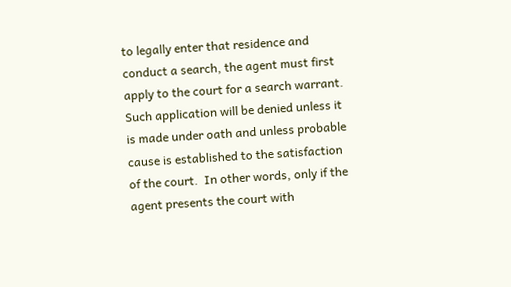to legally enter that residence and conduct a search, the agent must first apply to the court for a search warrant.  Such application will be denied unless it is made under oath and unless probable cause is established to the satisfaction of the court.  In other words, only if the agent presents the court with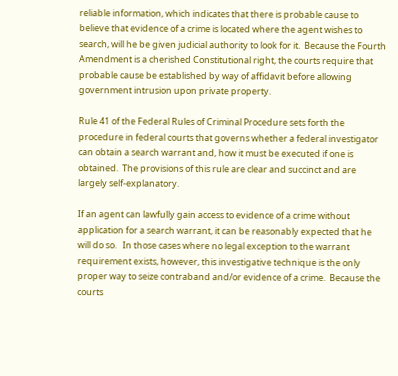reliable information, which indicates that there is probable cause to believe that evidence of a crime is located where the agent wishes to search, will he be given judicial authority to look for it.  Because the Fourth Amendment is a cherished Constitutional right, the courts require that probable cause be established by way of affidavit before allowing government intrusion upon private property.

Rule 41 of the Federal Rules of Criminal Procedure sets forth the procedure in federal courts that governs whether a federal investigator can obtain a search warrant and, how it must be executed if one is obtained.  The provisions of this rule are clear and succinct and are largely self-explanatory.

If an agent can lawfully gain access to evidence of a crime without application for a search warrant, it can be reasonably expected that he will do so.   In those cases where no legal exception to the warrant requirement exists, however, this investigative technique is the only proper way to seize contraband and/or evidence of a crime.  Because the courts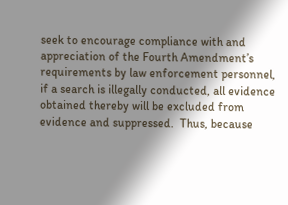seek to encourage compliance with and appreciation of the Fourth Amendment’s requirements by law enforcement personnel, if a search is illegally conducted, all evidence obtained thereby will be excluded from evidence and suppressed.  Thus, because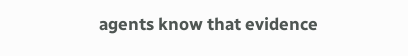agents know that evidence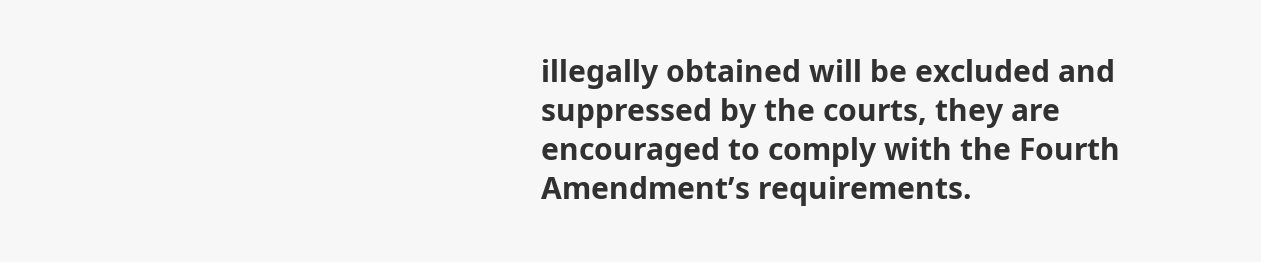illegally obtained will be excluded and suppressed by the courts, they are encouraged to comply with the Fourth Amendment’s requirements.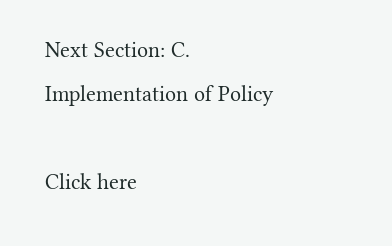Next Section: C. Implementation of Policy

Click here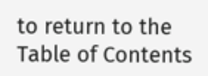to return to the Table of Contents